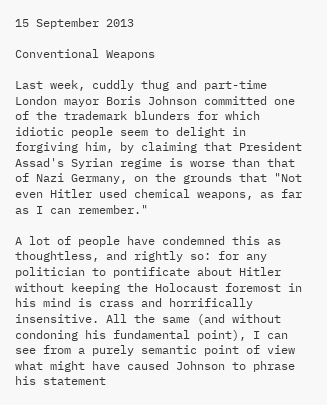15 September 2013

Conventional Weapons

Last week, cuddly thug and part-time London mayor Boris Johnson committed one of the trademark blunders for which idiotic people seem to delight in forgiving him, by claiming that President Assad's Syrian regime is worse than that of Nazi Germany, on the grounds that "Not even Hitler used chemical weapons, as far as I can remember."

A lot of people have condemned this as thoughtless, and rightly so: for any politician to pontificate about Hitler without keeping the Holocaust foremost in his mind is crass and horrifically insensitive. All the same (and without condoning his fundamental point), I can see from a purely semantic point of view what might have caused Johnson to phrase his statement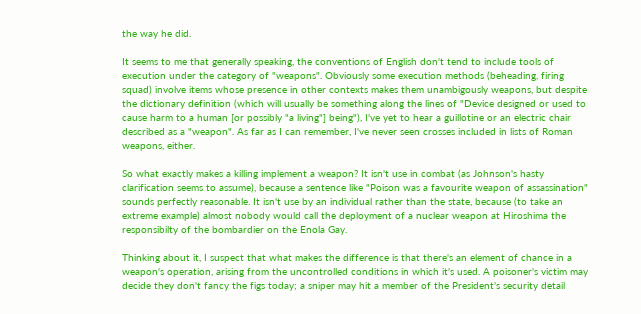the way he did.

It seems to me that generally speaking, the conventions of English don't tend to include tools of execution under the category of "weapons". Obviously some execution methods (beheading, firing squad) involve items whose presence in other contexts makes them unambigously weapons, but despite the dictionary definition (which will usually be something along the lines of "Device designed or used to cause harm to a human [or possibly "a living"] being"), I've yet to hear a guillotine or an electric chair described as a "weapon". As far as I can remember, I've never seen crosses included in lists of Roman weapons, either.

So what exactly makes a killing implement a weapon? It isn't use in combat (as Johnson's hasty clarification seems to assume), because a sentence like "Poison was a favourite weapon of assassination" sounds perfectly reasonable. It isn't use by an individual rather than the state, because (to take an extreme example) almost nobody would call the deployment of a nuclear weapon at Hiroshima the responsibilty of the bombardier on the Enola Gay.

Thinking about it, I suspect that what makes the difference is that there's an element of chance in a weapon's operation, arising from the uncontrolled conditions in which it's used. A poisoner's victim may decide they don't fancy the figs today; a sniper may hit a member of the President's security detail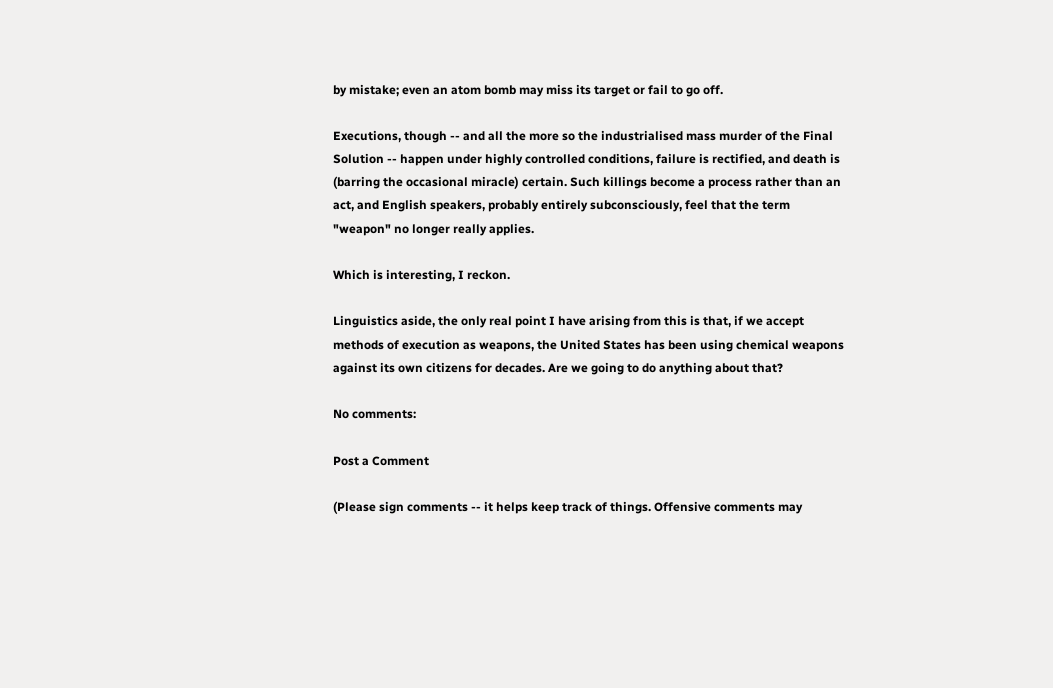by mistake; even an atom bomb may miss its target or fail to go off.

Executions, though -- and all the more so the industrialised mass murder of the Final Solution -- happen under highly controlled conditions, failure is rectified, and death is (barring the occasional miracle) certain. Such killings become a process rather than an act, and English speakers, probably entirely subconsciously, feel that the term "weapon" no longer really applies.

Which is interesting, I reckon.

Linguistics aside, the only real point I have arising from this is that, if we accept methods of execution as weapons, the United States has been using chemical weapons against its own citizens for decades. Are we going to do anything about that?

No comments:

Post a Comment

(Please sign comments -- it helps keep track of things. Offensive comments may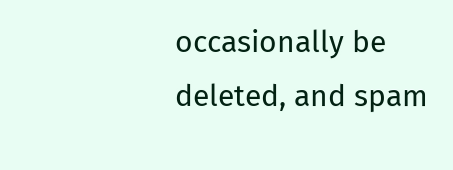occasionally be deleted, and spam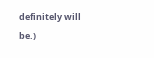definitely will be.)